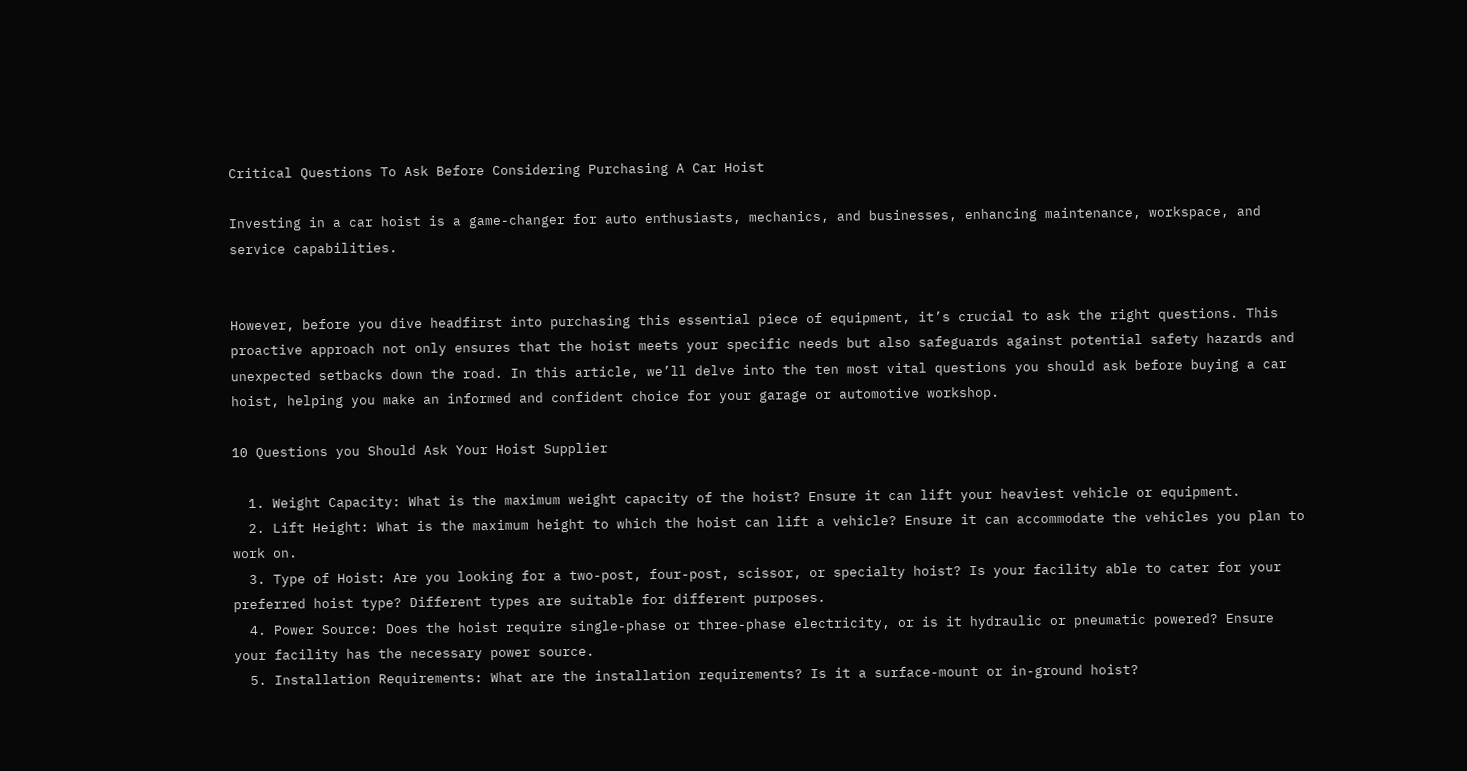Critical Questions To Ask Before Considering Purchasing A Car Hoist

Investing in a car hoist is a game-changer for auto enthusiasts, mechanics, and businesses, enhancing maintenance, workspace, and service capabilities.


However, before you dive headfirst into purchasing this essential piece of equipment, it’s crucial to ask the right questions. This proactive approach not only ensures that the hoist meets your specific needs but also safeguards against potential safety hazards and unexpected setbacks down the road. In this article, we’ll delve into the ten most vital questions you should ask before buying a car hoist, helping you make an informed and confident choice for your garage or automotive workshop.

10 Questions you Should Ask Your Hoist Supplier

  1. Weight Capacity: What is the maximum weight capacity of the hoist? Ensure it can lift your heaviest vehicle or equipment.
  2. Lift Height: What is the maximum height to which the hoist can lift a vehicle? Ensure it can accommodate the vehicles you plan to work on.
  3. Type of Hoist: Are you looking for a two-post, four-post, scissor, or specialty hoist? Is your facility able to cater for your preferred hoist type? Different types are suitable for different purposes.
  4. Power Source: Does the hoist require single-phase or three-phase electricity, or is it hydraulic or pneumatic powered? Ensure your facility has the necessary power source.
  5. Installation Requirements: What are the installation requirements? Is it a surface-mount or in-ground hoist?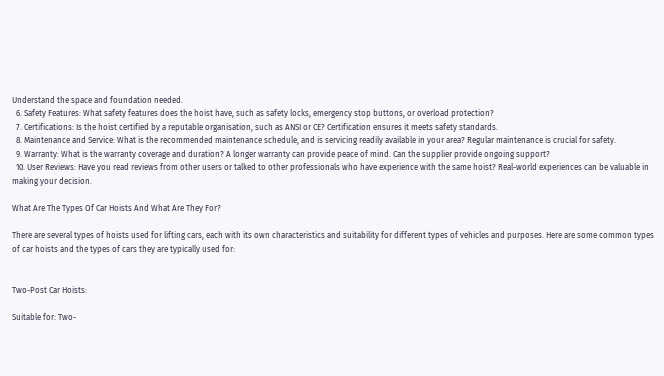Understand the space and foundation needed.
  6. Safety Features: What safety features does the hoist have, such as safety locks, emergency stop buttons, or overload protection?
  7. Certifications: Is the hoist certified by a reputable organisation, such as ANSI or CE? Certification ensures it meets safety standards.
  8. Maintenance and Service: What is the recommended maintenance schedule, and is servicing readily available in your area? Regular maintenance is crucial for safety.
  9. Warranty: What is the warranty coverage and duration? A longer warranty can provide peace of mind. Can the supplier provide ongoing support?
  10. User Reviews: Have you read reviews from other users or talked to other professionals who have experience with the same hoist? Real-world experiences can be valuable in making your decision.

What Are The Types Of Car Hoists And What Are They For?

There are several types of hoists used for lifting cars, each with its own characteristics and suitability for different types of vehicles and purposes. Here are some common types of car hoists and the types of cars they are typically used for:


Two-Post Car Hoists:

Suitable for: Two-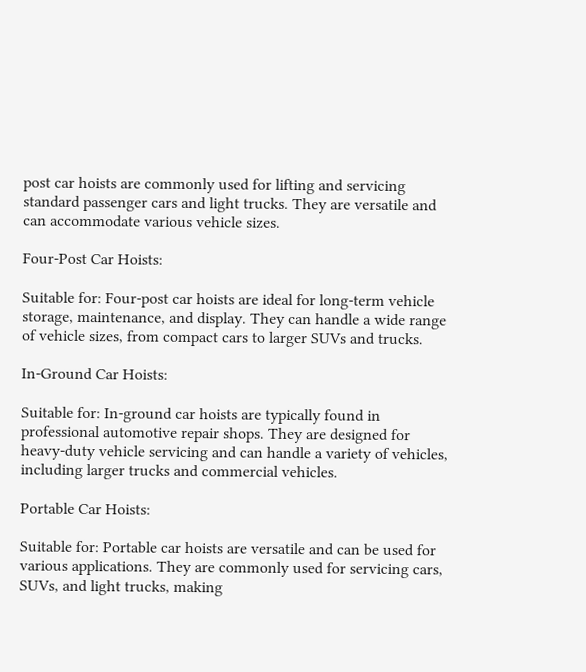post car hoists are commonly used for lifting and servicing standard passenger cars and light trucks. They are versatile and can accommodate various vehicle sizes.

Four-Post Car Hoists:

Suitable for: Four-post car hoists are ideal for long-term vehicle storage, maintenance, and display. They can handle a wide range of vehicle sizes, from compact cars to larger SUVs and trucks.

In-Ground Car Hoists:

Suitable for: In-ground car hoists are typically found in professional automotive repair shops. They are designed for heavy-duty vehicle servicing and can handle a variety of vehicles, including larger trucks and commercial vehicles.

Portable Car Hoists:

Suitable for: Portable car hoists are versatile and can be used for various applications. They are commonly used for servicing cars, SUVs, and light trucks, making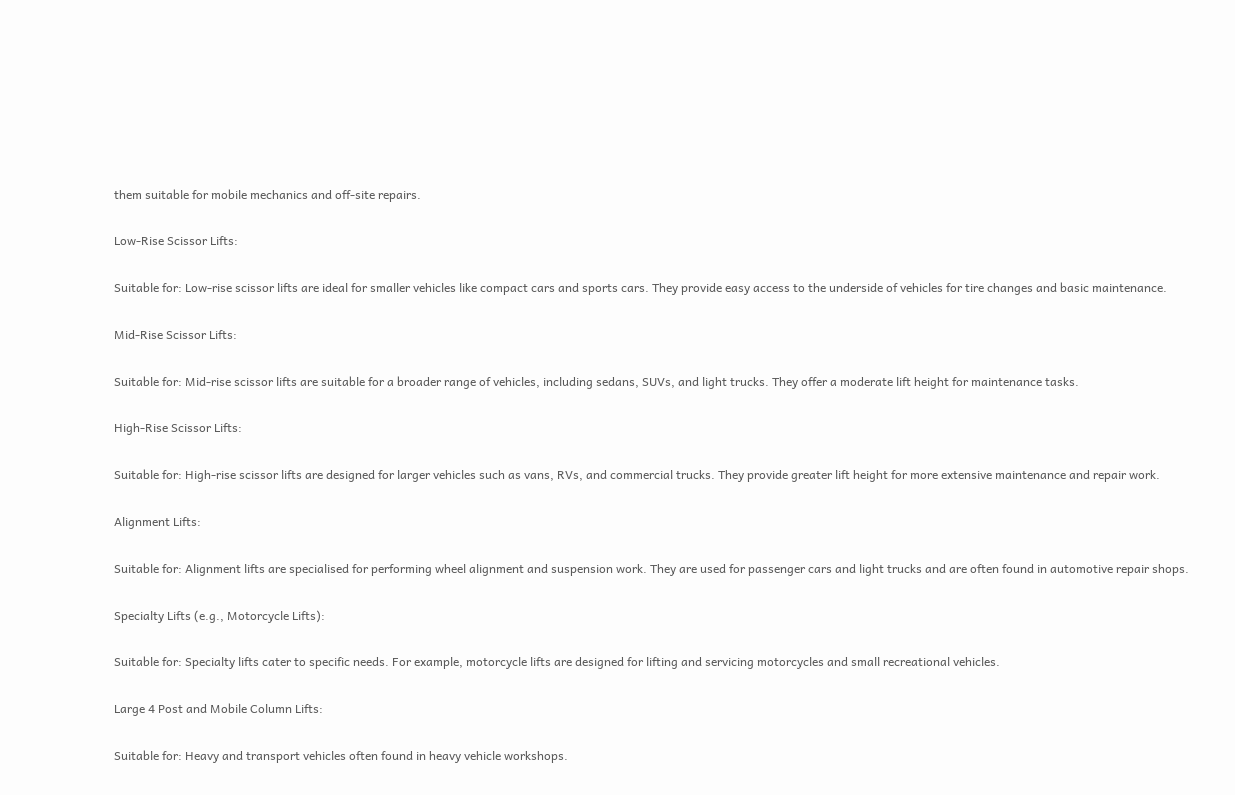them suitable for mobile mechanics and off-site repairs.

Low-Rise Scissor Lifts:

Suitable for: Low-rise scissor lifts are ideal for smaller vehicles like compact cars and sports cars. They provide easy access to the underside of vehicles for tire changes and basic maintenance.

Mid-Rise Scissor Lifts:

Suitable for: Mid-rise scissor lifts are suitable for a broader range of vehicles, including sedans, SUVs, and light trucks. They offer a moderate lift height for maintenance tasks.

High-Rise Scissor Lifts:

Suitable for: High-rise scissor lifts are designed for larger vehicles such as vans, RVs, and commercial trucks. They provide greater lift height for more extensive maintenance and repair work.

Alignment Lifts:

Suitable for: Alignment lifts are specialised for performing wheel alignment and suspension work. They are used for passenger cars and light trucks and are often found in automotive repair shops.

Specialty Lifts (e.g., Motorcycle Lifts):

Suitable for: Specialty lifts cater to specific needs. For example, motorcycle lifts are designed for lifting and servicing motorcycles and small recreational vehicles.

Large 4 Post and Mobile Column Lifts:

Suitable for: Heavy and transport vehicles often found in heavy vehicle workshops.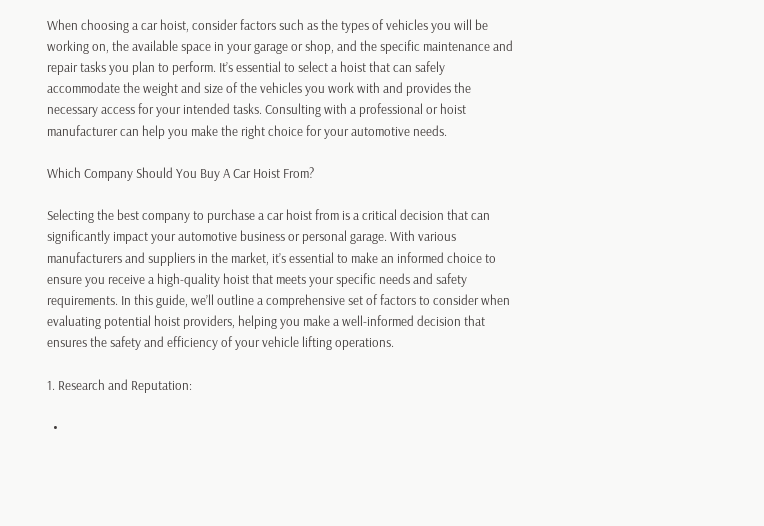When choosing a car hoist, consider factors such as the types of vehicles you will be working on, the available space in your garage or shop, and the specific maintenance and repair tasks you plan to perform. It’s essential to select a hoist that can safely accommodate the weight and size of the vehicles you work with and provides the necessary access for your intended tasks. Consulting with a professional or hoist manufacturer can help you make the right choice for your automotive needs.

Which Company Should You Buy A Car Hoist From?

Selecting the best company to purchase a car hoist from is a critical decision that can significantly impact your automotive business or personal garage. With various manufacturers and suppliers in the market, it’s essential to make an informed choice to ensure you receive a high-quality hoist that meets your specific needs and safety requirements. In this guide, we’ll outline a comprehensive set of factors to consider when evaluating potential hoist providers, helping you make a well-informed decision that ensures the safety and efficiency of your vehicle lifting operations.

1. Research and Reputation:

  •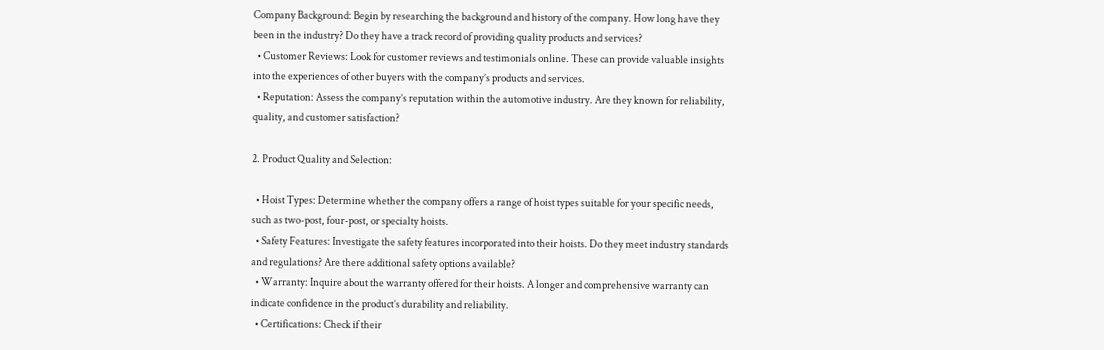Company Background: Begin by researching the background and history of the company. How long have they been in the industry? Do they have a track record of providing quality products and services?
  • Customer Reviews: Look for customer reviews and testimonials online. These can provide valuable insights into the experiences of other buyers with the company’s products and services.
  • Reputation: Assess the company’s reputation within the automotive industry. Are they known for reliability, quality, and customer satisfaction?

2. Product Quality and Selection:

  • Hoist Types: Determine whether the company offers a range of hoist types suitable for your specific needs, such as two-post, four-post, or specialty hoists.
  • Safety Features: Investigate the safety features incorporated into their hoists. Do they meet industry standards and regulations? Are there additional safety options available?
  • Warranty: Inquire about the warranty offered for their hoists. A longer and comprehensive warranty can indicate confidence in the product’s durability and reliability.
  • Certifications: Check if their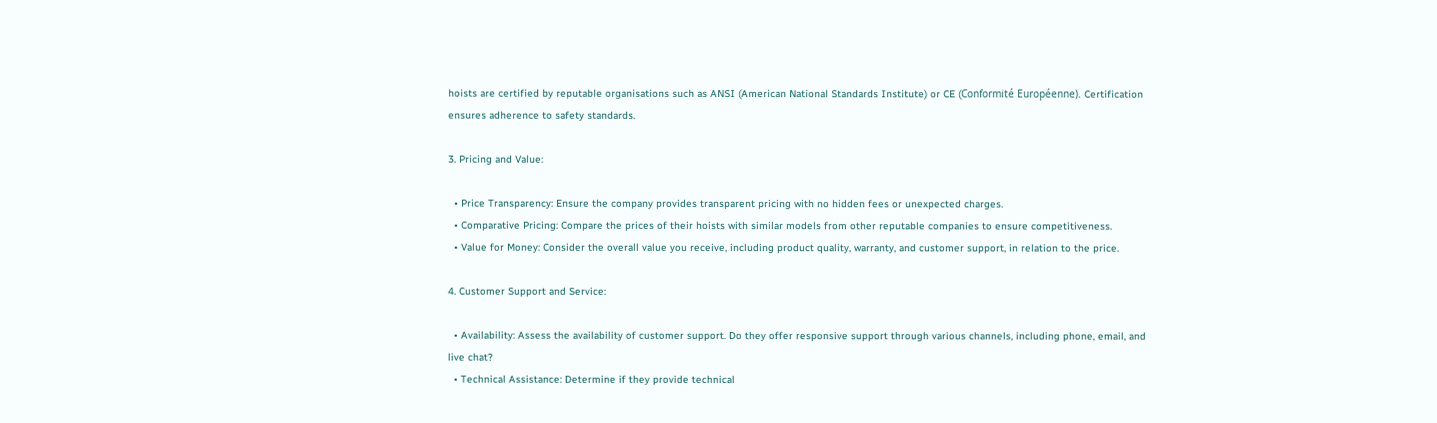hoists are certified by reputable organisations such as ANSI (American National Standards Institute) or CE (Conformité Européenne). Certification ensures adherence to safety standards.

3. Pricing and Value:

  • Price Transparency: Ensure the company provides transparent pricing with no hidden fees or unexpected charges.
  • Comparative Pricing: Compare the prices of their hoists with similar models from other reputable companies to ensure competitiveness.
  • Value for Money: Consider the overall value you receive, including product quality, warranty, and customer support, in relation to the price.

4. Customer Support and Service:

  • Availability: Assess the availability of customer support. Do they offer responsive support through various channels, including phone, email, and live chat?
  • Technical Assistance: Determine if they provide technical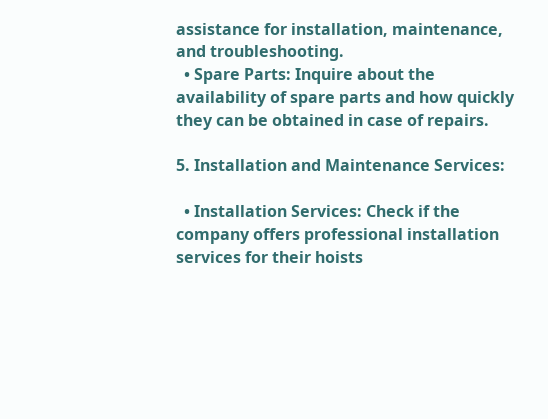assistance for installation, maintenance, and troubleshooting.
  • Spare Parts: Inquire about the availability of spare parts and how quickly they can be obtained in case of repairs.

5. Installation and Maintenance Services:

  • Installation Services: Check if the company offers professional installation services for their hoists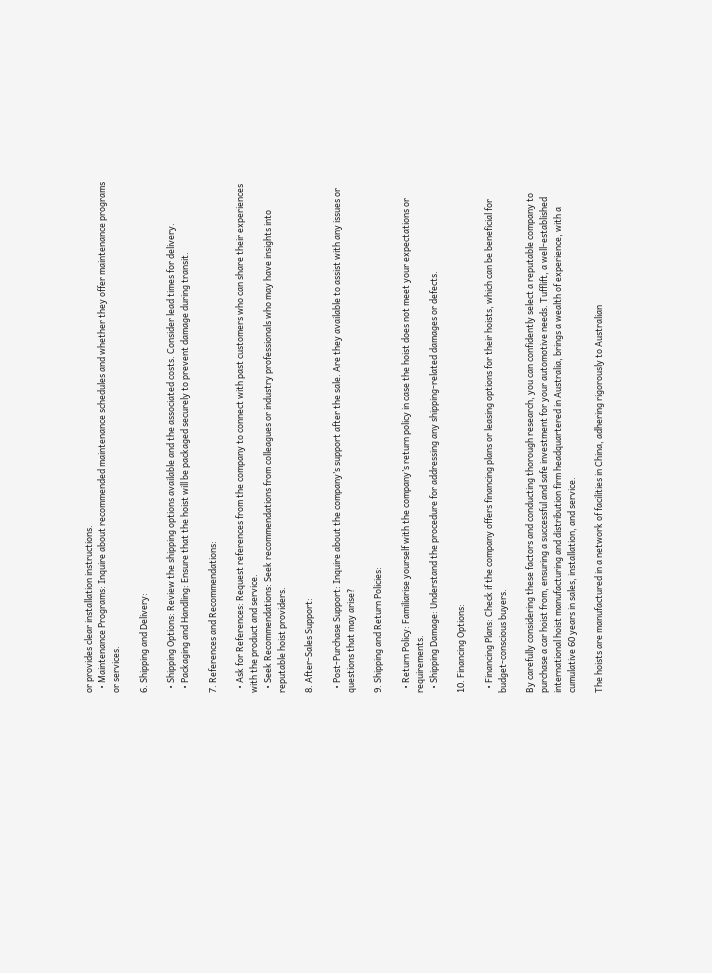or provides clear installation instructions.
  • Maintenance Programs: Inquire about recommended maintenance schedules and whether they offer maintenance programs or services.

6. Shipping and Delivery:

  • Shipping Options: Review the shipping options available and the associated costs. Consider lead times for delivery.
  • Packaging and Handling: Ensure that the hoist will be packaged securely to prevent damage during transit.

7. References and Recommendations:

  • Ask for References: Request references from the company to connect with past customers who can share their experiences with the product and service.
  • Seek Recommendations: Seek recommendations from colleagues or industry professionals who may have insights into reputable hoist providers.

8. After-Sales Support:

  • Post-Purchase Support: Inquire about the company’s support after the sale. Are they available to assist with any issues or questions that may arise?

9. Shipping and Return Policies:

  • Return Policy: Familiarise yourself with the company’s return policy in case the hoist does not meet your expectations or requirements.
  • Shipping Damage: Understand the procedure for addressing any shipping-related damages or defects.

10. Financing Options:

  • Financing Plans: Check if the company offers financing plans or leasing options for their hoists, which can be beneficial for budget-conscious buyers.

By carefully considering these factors and conducting thorough research, you can confidently select a reputable company to purchase a car hoist from, ensuring a successful and safe investment for your automotive needs. Tufflift, a well-established international hoist manufacturing and distribution firm headquartered in Australia, brings a wealth of experience, with a cumulative 60 years in sales, installation, and service.

The hoists are manufactured in a network of facilities in China, adhering rigorously to Australian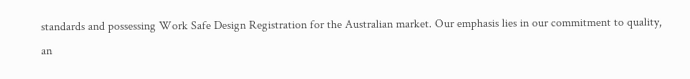standards and possessing Work Safe Design Registration for the Australian market. Our emphasis lies in our commitment to quality, an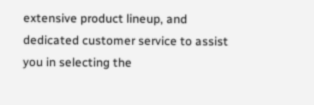extensive product lineup, and dedicated customer service to assist you in selecting the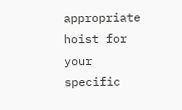appropriate hoist for your specific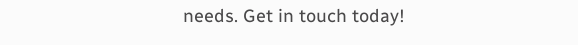needs. Get in touch today!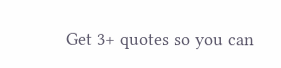Get 3+ quotes so you can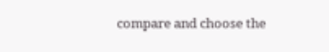compare and choose the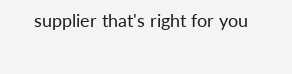supplier that's right for you